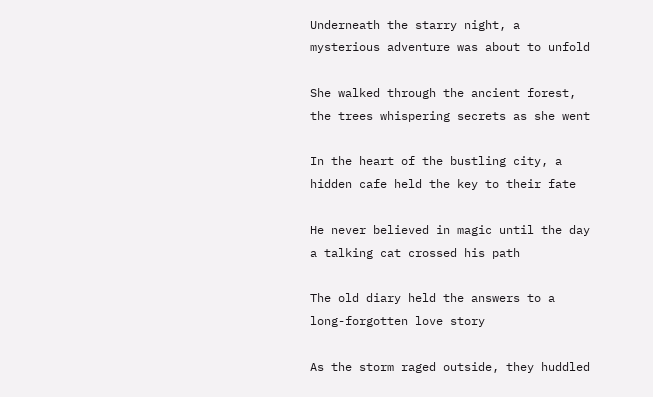Underneath the starry night, a mysterious adventure was about to unfold

She walked through the ancient forest, the trees whispering secrets as she went

In the heart of the bustling city, a hidden cafe held the key to their fate

He never believed in magic until the day a talking cat crossed his path

The old diary held the answers to a long-forgotten love story

As the storm raged outside, they huddled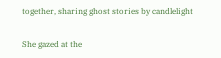together, sharing ghost stories by candlelight

She gazed at the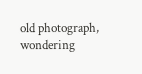old photograph, wondering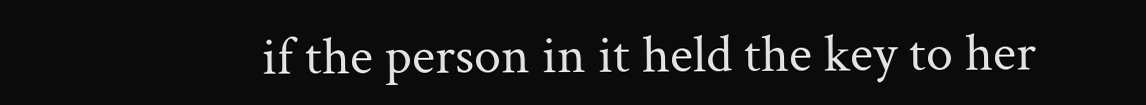if the person in it held the key to her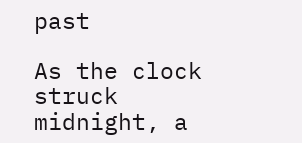past

As the clock struck midnight, a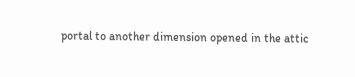portal to another dimension opened in the attic